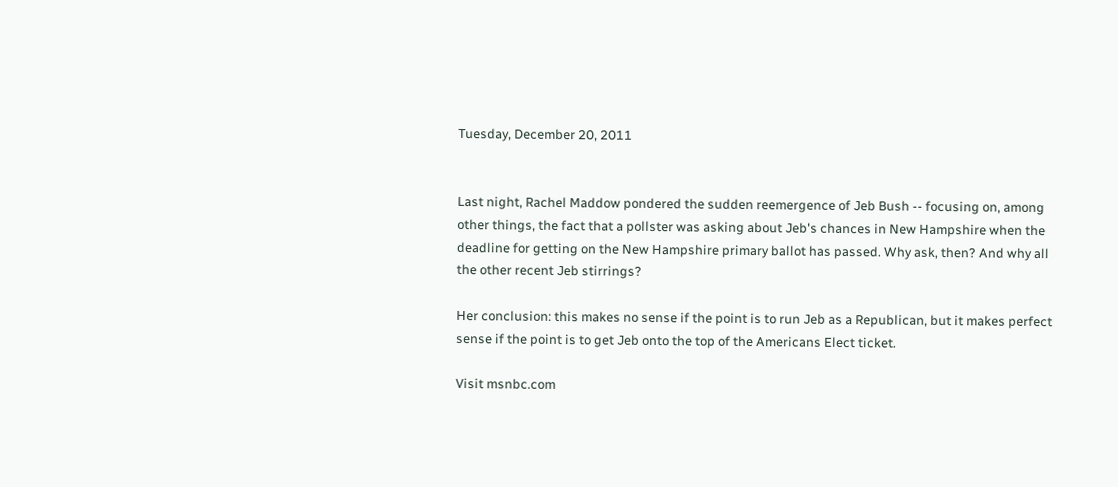Tuesday, December 20, 2011


Last night, Rachel Maddow pondered the sudden reemergence of Jeb Bush -- focusing on, among other things, the fact that a pollster was asking about Jeb's chances in New Hampshire when the deadline for getting on the New Hampshire primary ballot has passed. Why ask, then? And why all the other recent Jeb stirrings?

Her conclusion: this makes no sense if the point is to run Jeb as a Republican, but it makes perfect sense if the point is to get Jeb onto the top of the Americans Elect ticket.

Visit msnbc.com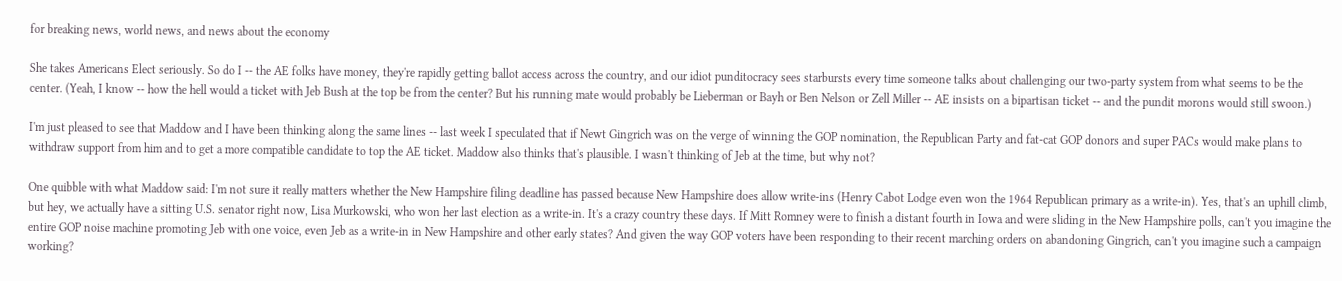for breaking news, world news, and news about the economy

She takes Americans Elect seriously. So do I -- the AE folks have money, they're rapidly getting ballot access across the country, and our idiot punditocracy sees starbursts every time someone talks about challenging our two-party system from what seems to be the center. (Yeah, I know -- how the hell would a ticket with Jeb Bush at the top be from the center? But his running mate would probably be Lieberman or Bayh or Ben Nelson or Zell Miller -- AE insists on a bipartisan ticket -- and the pundit morons would still swoon.)

I'm just pleased to see that Maddow and I have been thinking along the same lines -- last week I speculated that if Newt Gingrich was on the verge of winning the GOP nomination, the Republican Party and fat-cat GOP donors and super PACs would make plans to withdraw support from him and to get a more compatible candidate to top the AE ticket. Maddow also thinks that's plausible. I wasn't thinking of Jeb at the time, but why not?

One quibble with what Maddow said: I'm not sure it really matters whether the New Hampshire filing deadline has passed because New Hampshire does allow write-ins (Henry Cabot Lodge even won the 1964 Republican primary as a write-in). Yes, that's an uphill climb, but hey, we actually have a sitting U.S. senator right now, Lisa Murkowski, who won her last election as a write-in. It's a crazy country these days. If Mitt Romney were to finish a distant fourth in Iowa and were sliding in the New Hampshire polls, can't you imagine the entire GOP noise machine promoting Jeb with one voice, even Jeb as a write-in in New Hampshire and other early states? And given the way GOP voters have been responding to their recent marching orders on abandoning Gingrich, can't you imagine such a campaign working?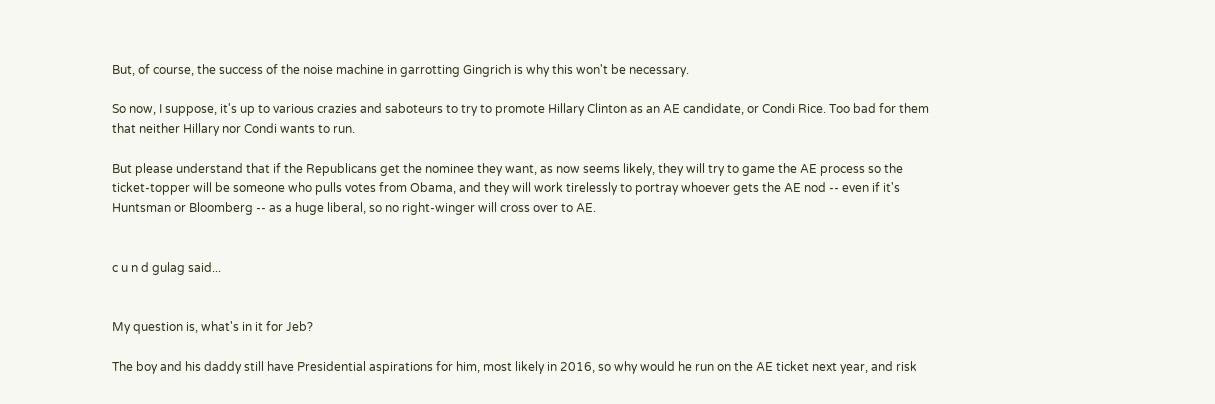But, of course, the success of the noise machine in garrotting Gingrich is why this won't be necessary.

So now, I suppose, it's up to various crazies and saboteurs to try to promote Hillary Clinton as an AE candidate, or Condi Rice. Too bad for them that neither Hillary nor Condi wants to run.

But please understand that if the Republicans get the nominee they want, as now seems likely, they will try to game the AE process so the ticket-topper will be someone who pulls votes from Obama, and they will work tirelessly to portray whoever gets the AE nod -- even if it's Huntsman or Bloomberg -- as a huge liberal, so no right-winger will cross over to AE.


c u n d gulag said...


My question is, what's in it for Jeb?

The boy and his daddy still have Presidential aspirations for him, most likely in 2016, so why would he run on the AE ticket next year, and risk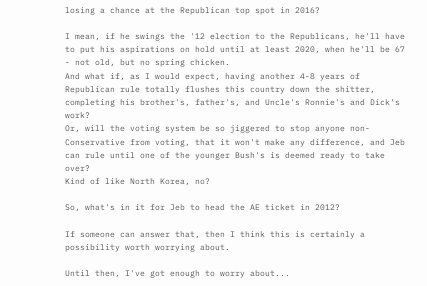losing a chance at the Republican top spot in 2016?

I mean, if he swings the '12 election to the Republicans, he'll have to put his aspirations on hold until at least 2020, when he'll be 67 - not old, but no spring chicken.
And what if, as I would expect, having another 4-8 years of Republican rule totally flushes this country down the shitter, completing his brother's, father's, and Uncle's Ronnie's and Dick's work?
Or, will the voting system be so jiggered to stop anyone non-Conservative from voting, that it won't make any difference, and Jeb can rule until one of the younger Bush's is deemed ready to take over?
Kind of like North Korea, no?

So, what's in it for Jeb to head the AE ticket in 2012?

If someone can answer that, then I think this is certainly a possibility worth worrying about.

Until then, I've got enough to worry about...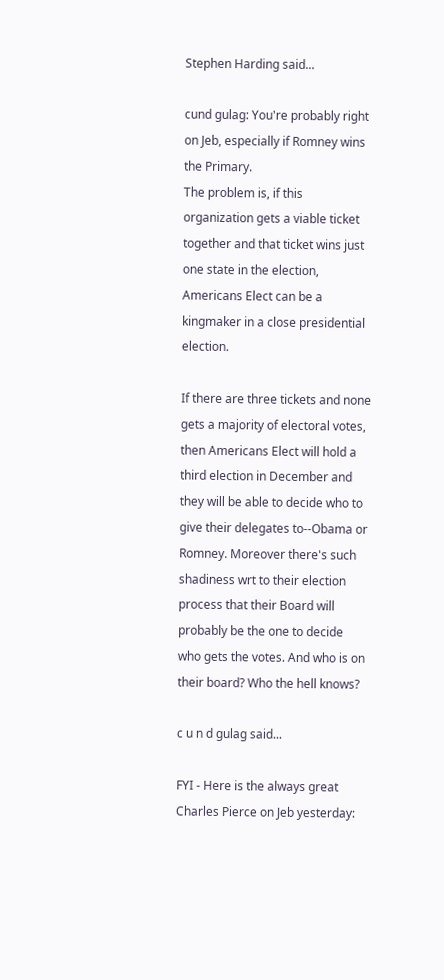Stephen Harding said...

cund gulag: You're probably right on Jeb, especially if Romney wins the Primary.
The problem is, if this organization gets a viable ticket together and that ticket wins just one state in the election, Americans Elect can be a kingmaker in a close presidential election.

If there are three tickets and none gets a majority of electoral votes, then Americans Elect will hold a third election in December and they will be able to decide who to give their delegates to--Obama or Romney. Moreover there's such shadiness wrt to their election process that their Board will probably be the one to decide who gets the votes. And who is on their board? Who the hell knows?

c u n d gulag said...

FYI - Here is the always great Charles Pierce on Jeb yesterday: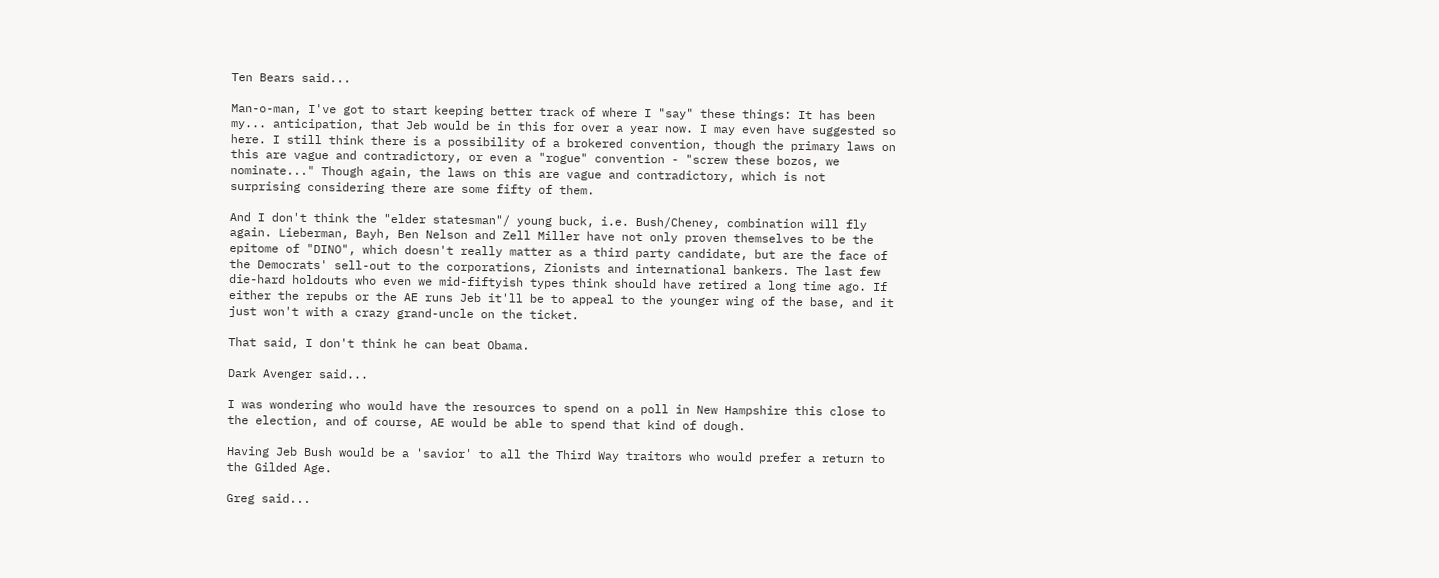Ten Bears said...

Man-o-man, I've got to start keeping better track of where I "say" these things: It has been my... anticipation, that Jeb would be in this for over a year now. I may even have suggested so here. I still think there is a possibility of a brokered convention, though the primary laws on this are vague and contradictory, or even a "rogue" convention - "screw these bozos, we nominate..." Though again, the laws on this are vague and contradictory, which is not surprising considering there are some fifty of them.

And I don't think the "elder statesman"/ young buck, i.e. Bush/Cheney, combination will fly again. Lieberman, Bayh, Ben Nelson and Zell Miller have not only proven themselves to be the epitome of "DINO", which doesn't really matter as a third party candidate, but are the face of the Democrats' sell-out to the corporations, Zionists and international bankers. The last few die-hard holdouts who even we mid-fiftyish types think should have retired a long time ago. If either the repubs or the AE runs Jeb it'll be to appeal to the younger wing of the base, and it just won't with a crazy grand-uncle on the ticket.

That said, I don't think he can beat Obama.

Dark Avenger said...

I was wondering who would have the resources to spend on a poll in New Hampshire this close to the election, and of course, AE would be able to spend that kind of dough.

Having Jeb Bush would be a 'savior' to all the Third Way traitors who would prefer a return to the Gilded Age.

Greg said...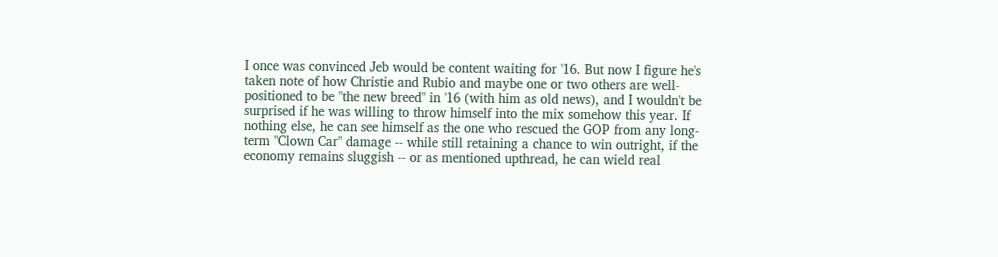I once was convinced Jeb would be content waiting for '16. But now I figure he's taken note of how Christie and Rubio and maybe one or two others are well-positioned to be "the new breed" in '16 (with him as old news), and I wouldn't be surprised if he was willing to throw himself into the mix somehow this year. If nothing else, he can see himself as the one who rescued the GOP from any long-term "Clown Car" damage -- while still retaining a chance to win outright, if the economy remains sluggish -- or as mentioned upthread, he can wield real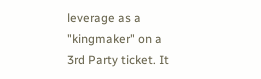leverage as a "kingmaker" on a 3rd Party ticket. It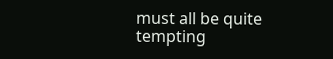must all be quite tempting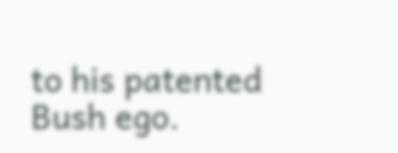to his patented Bush ego.